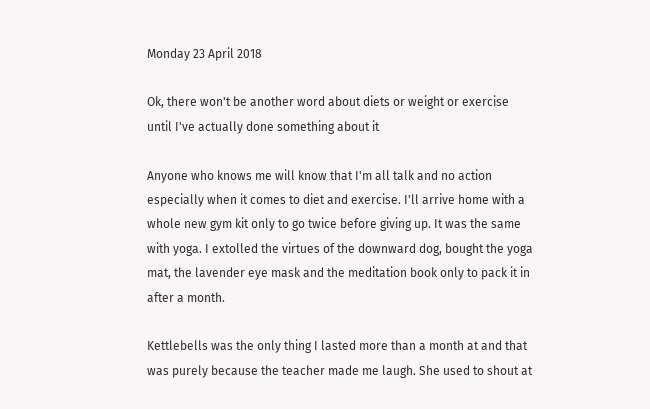Monday 23 April 2018

Ok, there won't be another word about diets or weight or exercise until I've actually done something about it

Anyone who knows me will know that I'm all talk and no action especially when it comes to diet and exercise. I'll arrive home with a whole new gym kit only to go twice before giving up. It was the same with yoga. I extolled the virtues of the downward dog, bought the yoga mat, the lavender eye mask and the meditation book only to pack it in after a month.

Kettlebells was the only thing I lasted more than a month at and that was purely because the teacher made me laugh. She used to shout at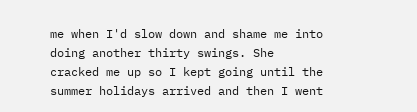me when I'd slow down and shame me into doing another thirty swings. She cracked me up so I kept going until the summer holidays arrived and then I went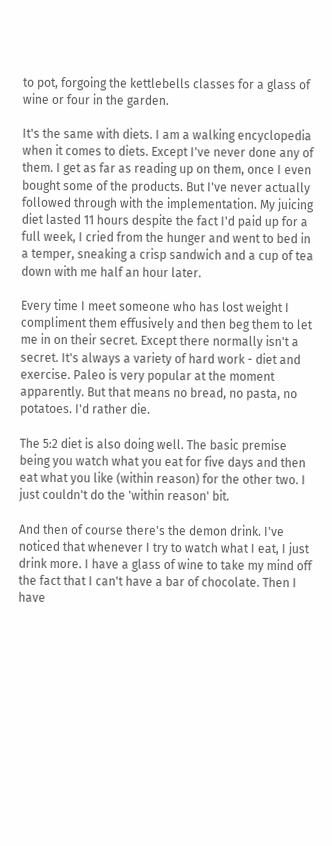to pot, forgoing the kettlebells classes for a glass of wine or four in the garden.

It's the same with diets. I am a walking encyclopedia when it comes to diets. Except I've never done any of them. I get as far as reading up on them, once I even bought some of the products. But I've never actually followed through with the implementation. My juicing diet lasted 11 hours despite the fact I'd paid up for a full week, I cried from the hunger and went to bed in a temper, sneaking a crisp sandwich and a cup of tea down with me half an hour later.

Every time I meet someone who has lost weight I compliment them effusively and then beg them to let me in on their secret. Except there normally isn't a secret. It's always a variety of hard work - diet and exercise. Paleo is very popular at the moment apparently. But that means no bread, no pasta, no potatoes. I'd rather die.

The 5:2 diet is also doing well. The basic premise being you watch what you eat for five days and then eat what you like (within reason) for the other two. I just couldn't do the 'within reason' bit.

And then of course there's the demon drink. I've noticed that whenever I try to watch what I eat, I just drink more. I have a glass of wine to take my mind off the fact that I can't have a bar of chocolate. Then I have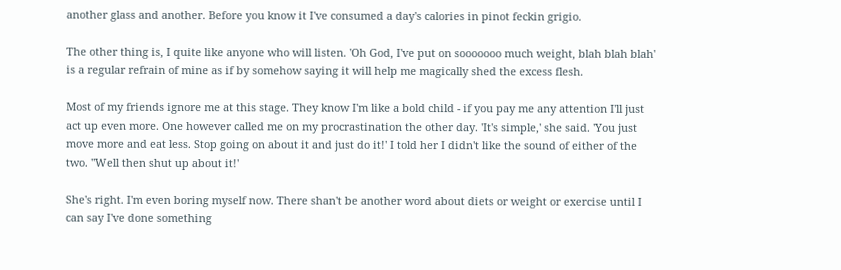another glass and another. Before you know it I've consumed a day's calories in pinot feckin grigio.

The other thing is, I quite like anyone who will listen. 'Oh God, I've put on sooooooo much weight, blah blah blah' is a regular refrain of mine as if by somehow saying it will help me magically shed the excess flesh.

Most of my friends ignore me at this stage. They know I'm like a bold child - if you pay me any attention I'll just act up even more. One however called me on my procrastination the other day. 'It's simple,' she said. 'You just move more and eat less. Stop going on about it and just do it!' I told her I didn't like the sound of either of the two. "Well then shut up about it!'

She's right. I'm even boring myself now. There shan't be another word about diets or weight or exercise until I can say I've done something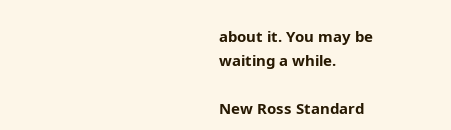about it. You may be waiting a while.

New Ross Standard